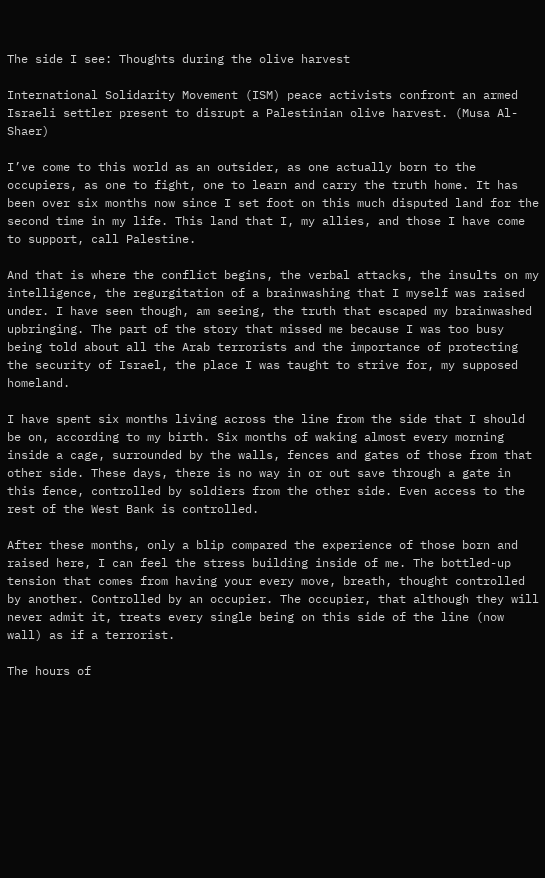The side I see: Thoughts during the olive harvest

International Solidarity Movement (ISM) peace activists confront an armed Israeli settler present to disrupt a Palestinian olive harvest. (Musa Al-Shaer)

I’ve come to this world as an outsider, as one actually born to the occupiers, as one to fight, one to learn and carry the truth home. It has been over six months now since I set foot on this much disputed land for the second time in my life. This land that I, my allies, and those I have come to support, call Palestine.

And that is where the conflict begins, the verbal attacks, the insults on my intelligence, the regurgitation of a brainwashing that I myself was raised under. I have seen though, am seeing, the truth that escaped my brainwashed upbringing. The part of the story that missed me because I was too busy being told about all the Arab terrorists and the importance of protecting the security of Israel, the place I was taught to strive for, my supposed homeland.

I have spent six months living across the line from the side that I should be on, according to my birth. Six months of waking almost every morning inside a cage, surrounded by the walls, fences and gates of those from that other side. These days, there is no way in or out save through a gate in this fence, controlled by soldiers from the other side. Even access to the rest of the West Bank is controlled.

After these months, only a blip compared the experience of those born and raised here, I can feel the stress building inside of me. The bottled-up tension that comes from having your every move, breath, thought controlled by another. Controlled by an occupier. The occupier, that although they will never admit it, treats every single being on this side of the line (now wall) as if a terrorist.

The hours of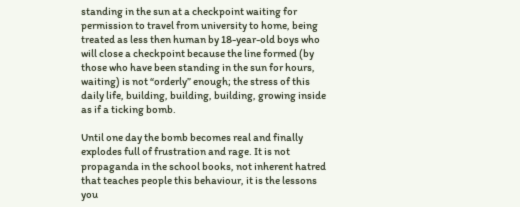standing in the sun at a checkpoint waiting for permission to travel from university to home, being treated as less then human by 18-year-old boys who will close a checkpoint because the line formed (by those who have been standing in the sun for hours, waiting) is not “orderly” enough; the stress of this daily life, building, building, building, growing inside as if a ticking bomb.

Until one day the bomb becomes real and finally explodes full of frustration and rage. It is not propaganda in the school books, not inherent hatred that teaches people this behaviour, it is the lessons you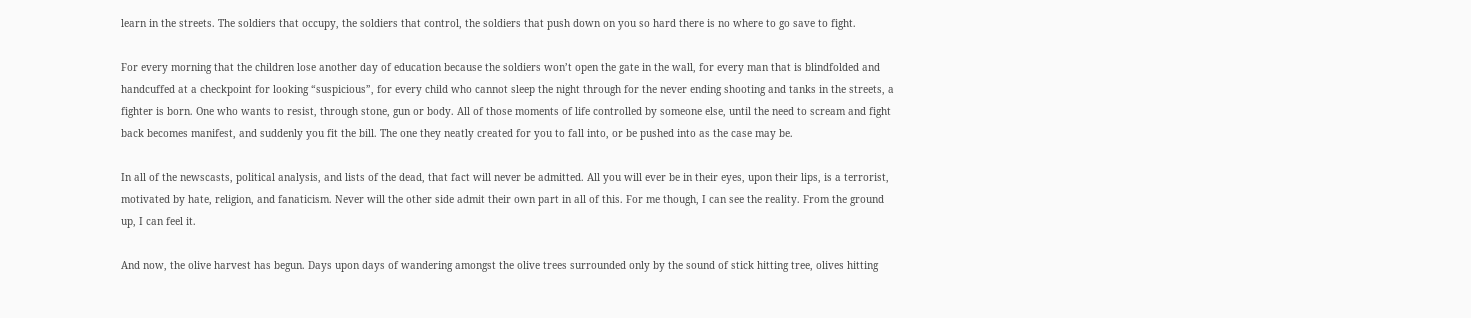learn in the streets. The soldiers that occupy, the soldiers that control, the soldiers that push down on you so hard there is no where to go save to fight.

For every morning that the children lose another day of education because the soldiers won’t open the gate in the wall, for every man that is blindfolded and handcuffed at a checkpoint for looking “suspicious”, for every child who cannot sleep the night through for the never ending shooting and tanks in the streets, a fighter is born. One who wants to resist, through stone, gun or body. All of those moments of life controlled by someone else, until the need to scream and fight back becomes manifest, and suddenly you fit the bill. The one they neatly created for you to fall into, or be pushed into as the case may be.

In all of the newscasts, political analysis, and lists of the dead, that fact will never be admitted. All you will ever be in their eyes, upon their lips, is a terrorist, motivated by hate, religion, and fanaticism. Never will the other side admit their own part in all of this. For me though, I can see the reality. From the ground up, I can feel it.

And now, the olive harvest has begun. Days upon days of wandering amongst the olive trees surrounded only by the sound of stick hitting tree, olives hitting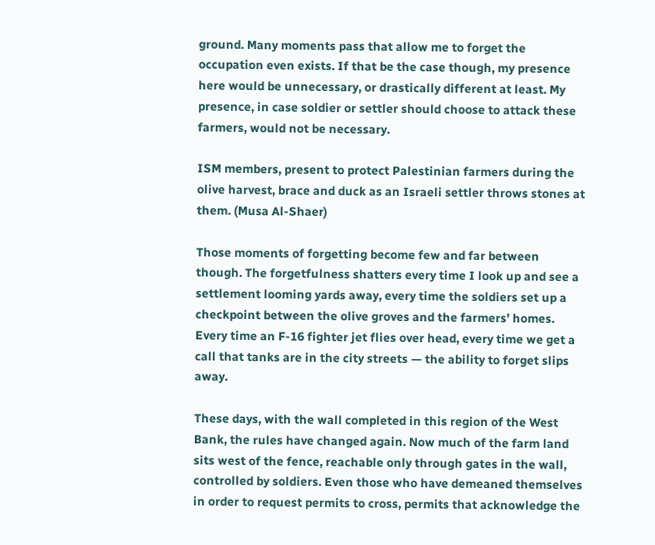ground. Many moments pass that allow me to forget the occupation even exists. If that be the case though, my presence here would be unnecessary, or drastically different at least. My presence, in case soldier or settler should choose to attack these farmers, would not be necessary.

ISM members, present to protect Palestinian farmers during the olive harvest, brace and duck as an Israeli settler throws stones at them. (Musa Al-Shaer)

Those moments of forgetting become few and far between though. The forgetfulness shatters every time I look up and see a settlement looming yards away, every time the soldiers set up a checkpoint between the olive groves and the farmers’ homes. Every time an F-16 fighter jet flies over head, every time we get a call that tanks are in the city streets — the ability to forget slips away.

These days, with the wall completed in this region of the West Bank, the rules have changed again. Now much of the farm land sits west of the fence, reachable only through gates in the wall, controlled by soldiers. Even those who have demeaned themselves in order to request permits to cross, permits that acknowledge the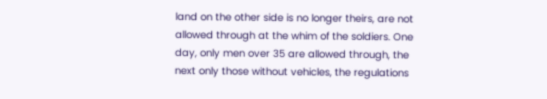land on the other side is no longer theirs, are not allowed through at the whim of the soldiers. One day, only men over 35 are allowed through, the next only those without vehicles, the regulations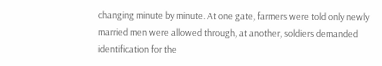changing minute by minute. At one gate, farmers were told only newly married men were allowed through, at another, soldiers demanded identification for the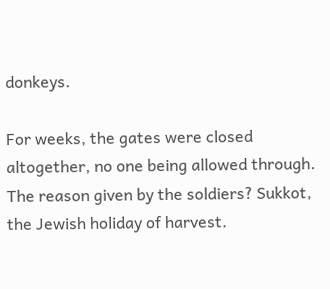donkeys.

For weeks, the gates were closed altogether, no one being allowed through. The reason given by the soldiers? Sukkot, the Jewish holiday of harvest.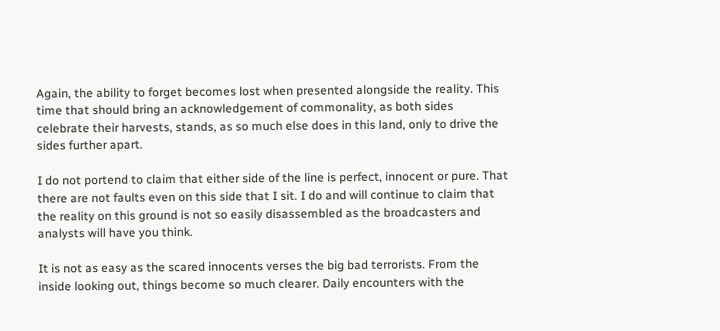Again, the ability to forget becomes lost when presented alongside the reality. This time that should bring an acknowledgement of commonality, as both sides celebrate their harvests, stands, as so much else does in this land, only to drive the sides further apart.

I do not portend to claim that either side of the line is perfect, innocent or pure. That there are not faults even on this side that I sit. I do and will continue to claim that the reality on this ground is not so easily disassembled as the broadcasters and analysts will have you think.

It is not as easy as the scared innocents verses the big bad terrorists. From the inside looking out, things become so much clearer. Daily encounters with the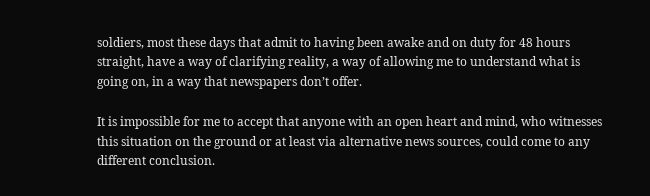soldiers, most these days that admit to having been awake and on duty for 48 hours straight, have a way of clarifying reality, a way of allowing me to understand what is going on, in a way that newspapers don’t offer.

It is impossible for me to accept that anyone with an open heart and mind, who witnesses this situation on the ground or at least via alternative news sources, could come to any different conclusion.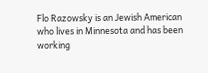Flo Razowsky is an Jewish American who lives in Minnesota and has been working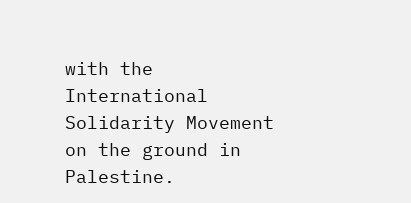with the International Solidarity Movement on the ground in Palestine.